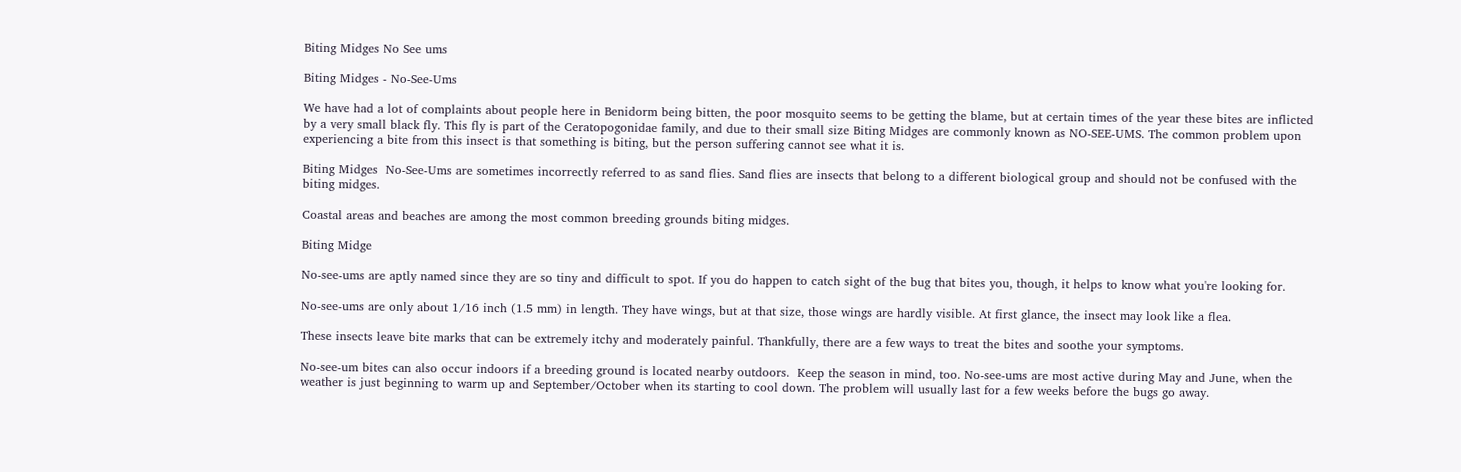Biting Midges No See ums

Biting Midges - No-See-Ums

We have had a lot of complaints about people here in Benidorm being bitten, the poor mosquito seems to be getting the blame, but at certain times of the year these bites are inflicted by a very small black fly. This fly is part of the Ceratopogonidae family, and due to their small size Biting Midges are commonly known as NO-SEE-UMS. The common problem upon experiencing a bite from this insect is that something is biting, but the person suffering cannot see what it is.

Biting Midges  No-See-Ums are sometimes incorrectly referred to as sand flies. Sand flies are insects that belong to a different biological group and should not be confused with the biting midges.

Coastal areas and beaches are among the most common breeding grounds biting midges.

Biting Midge

No-see-ums are aptly named since they are so tiny and difficult to spot. If you do happen to catch sight of the bug that bites you, though, it helps to know what you're looking for.

No-see-ums are only about 1/16 inch (1.5 mm) in length. They have wings, but at that size, those wings are hardly visible. At first glance, the insect may look like a flea.

These insects leave bite marks that can be extremely itchy and moderately painful. Thankfully, there are a few ways to treat the bites and soothe your symptoms.

No-see-um bites can also occur indoors if a breeding ground is located nearby outdoors.  Keep the season in mind, too. No-see-ums are most active during May and June, when the weather is just beginning to warm up and September/October when its starting to cool down. The problem will usually last for a few weeks before the bugs go away.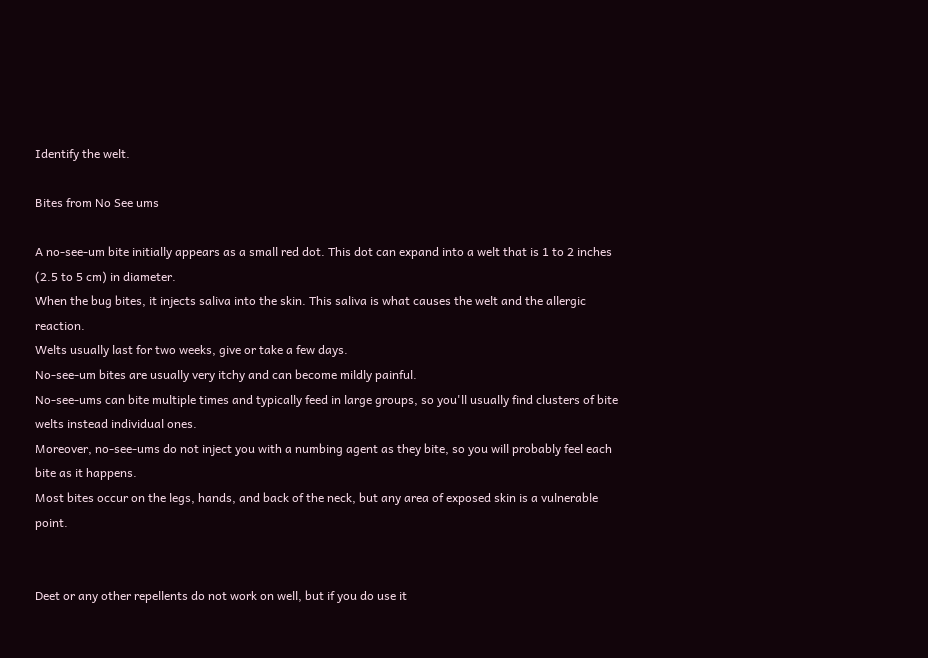Identify the welt.

Bites from No See ums

A no-see-um bite initially appears as a small red dot. This dot can expand into a welt that is 1 to 2 inches (2.5 to 5 cm) in diameter.
When the bug bites, it injects saliva into the skin. This saliva is what causes the welt and the allergic reaction.
Welts usually last for two weeks, give or take a few days.
No-see-um bites are usually very itchy and can become mildly painful.
No-see-ums can bite multiple times and typically feed in large groups, so you'll usually find clusters of bite welts instead individual ones.
Moreover, no-see-ums do not inject you with a numbing agent as they bite, so you will probably feel each bite as it happens.
Most bites occur on the legs, hands, and back of the neck, but any area of exposed skin is a vulnerable point.


Deet or any other repellents do not work on well, but if you do use it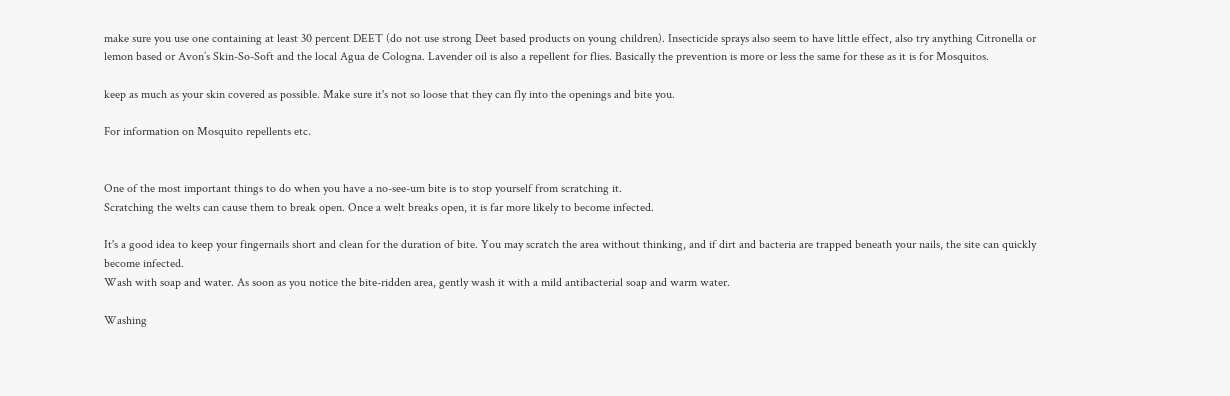make sure you use one containing at least 30 percent DEET (do not use strong Deet based products on young children). Insecticide sprays also seem to have little effect, also try anything Citronella or lemon based or Avon’s Skin-So-Soft and the local Agua de Cologna. Lavender oil is also a repellent for flies. Basically the prevention is more or less the same for these as it is for Mosquitos.

keep as much as your skin covered as possible. Make sure it's not so loose that they can fly into the openings and bite you.

For information on Mosquito repellents etc.


One of the most important things to do when you have a no-see-um bite is to stop yourself from scratching it.
Scratching the welts can cause them to break open. Once a welt breaks open, it is far more likely to become infected.

It's a good idea to keep your fingernails short and clean for the duration of bite. You may scratch the area without thinking, and if dirt and bacteria are trapped beneath your nails, the site can quickly become infected.
Wash with soap and water. As soon as you notice the bite-ridden area, gently wash it with a mild antibacterial soap and warm water.

Washing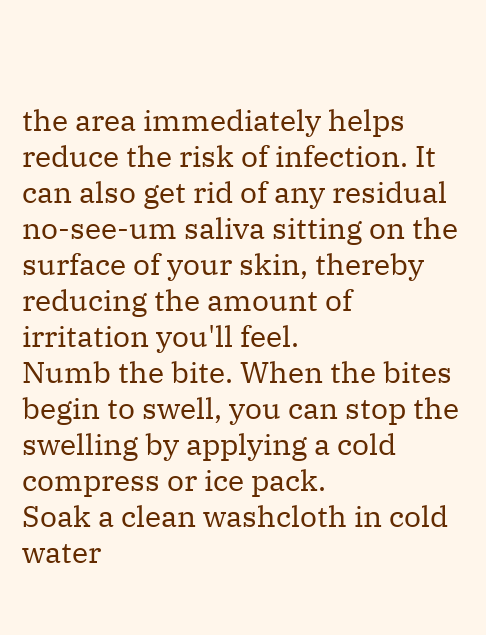the area immediately helps reduce the risk of infection. It can also get rid of any residual no-see-um saliva sitting on the surface of your skin, thereby reducing the amount of irritation you'll feel.
Numb the bite. When the bites begin to swell, you can stop the swelling by applying a cold compress or ice pack.
Soak a clean washcloth in cold water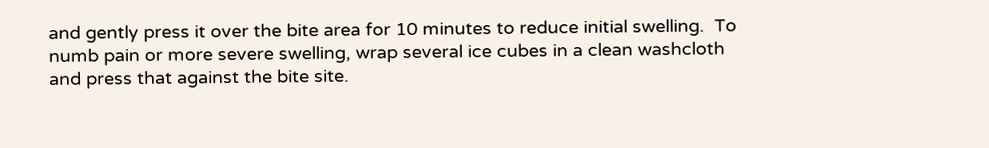and gently press it over the bite area for 10 minutes to reduce initial swelling.  To numb pain or more severe swelling, wrap several ice cubes in a clean washcloth and press that against the bite site.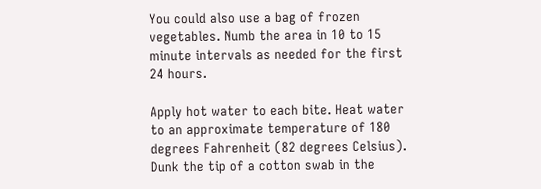You could also use a bag of frozen vegetables. Numb the area in 10 to 15 minute intervals as needed for the first 24 hours.

Apply hot water to each bite. Heat water to an approximate temperature of 180 degrees Fahrenheit (82 degrees Celsius). Dunk the tip of a cotton swab in the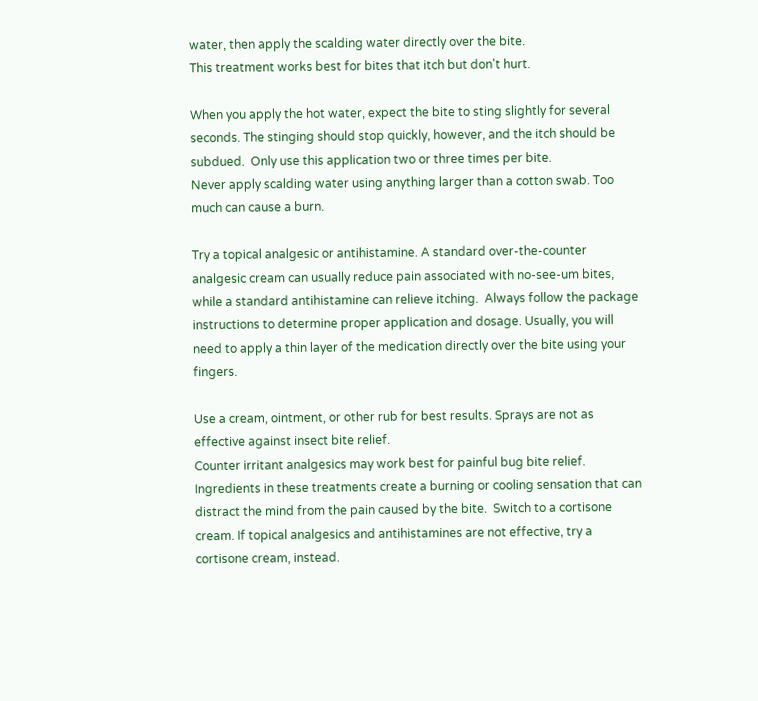water, then apply the scalding water directly over the bite.
This treatment works best for bites that itch but don't hurt.

When you apply the hot water, expect the bite to sting slightly for several seconds. The stinging should stop quickly, however, and the itch should be subdued.  Only use this application two or three times per bite.
Never apply scalding water using anything larger than a cotton swab. Too much can cause a burn.

Try a topical analgesic or antihistamine. A standard over-the-counter analgesic cream can usually reduce pain associated with no-see-um bites, while a standard antihistamine can relieve itching.  Always follow the package instructions to determine proper application and dosage. Usually, you will need to apply a thin layer of the medication directly over the bite using your fingers.

Use a cream, ointment, or other rub for best results. Sprays are not as effective against insect bite relief.
Counter irritant analgesics may work best for painful bug bite relief. Ingredients in these treatments create a burning or cooling sensation that can distract the mind from the pain caused by the bite.  Switch to a cortisone cream. If topical analgesics and antihistamines are not effective, try a cortisone cream, instead.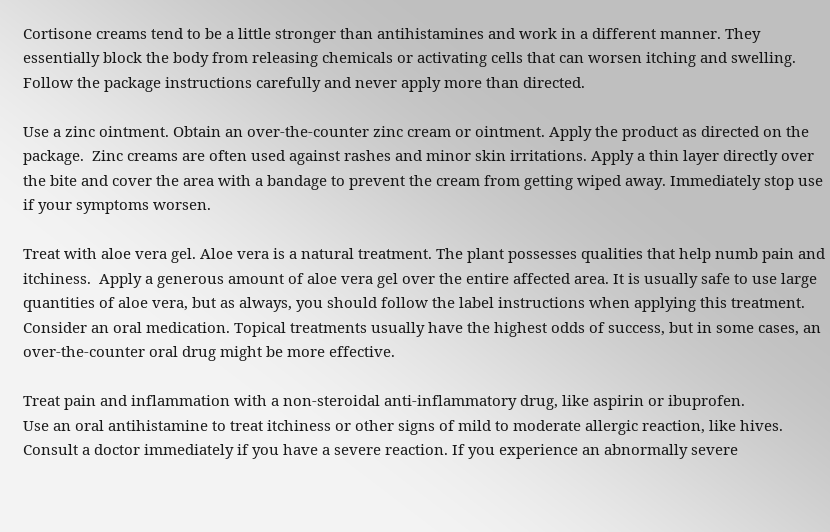Cortisone creams tend to be a little stronger than antihistamines and work in a different manner. They essentially block the body from releasing chemicals or activating cells that can worsen itching and swelling.
Follow the package instructions carefully and never apply more than directed.

Use a zinc ointment. Obtain an over-the-counter zinc cream or ointment. Apply the product as directed on the package.  Zinc creams are often used against rashes and minor skin irritations. Apply a thin layer directly over the bite and cover the area with a bandage to prevent the cream from getting wiped away. Immediately stop use if your symptoms worsen.

Treat with aloe vera gel. Aloe vera is a natural treatment. The plant possesses qualities that help numb pain and itchiness.  Apply a generous amount of aloe vera gel over the entire affected area. It is usually safe to use large quantities of aloe vera, but as always, you should follow the label instructions when applying this treatment.
Consider an oral medication. Topical treatments usually have the highest odds of success, but in some cases, an over-the-counter oral drug might be more effective.

Treat pain and inflammation with a non-steroidal anti-inflammatory drug, like aspirin or ibuprofen.
Use an oral antihistamine to treat itchiness or other signs of mild to moderate allergic reaction, like hives.
Consult a doctor immediately if you have a severe reaction. If you experience an abnormally severe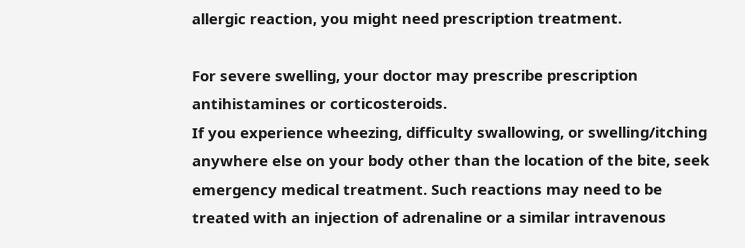allergic reaction, you might need prescription treatment.

For severe swelling, your doctor may prescribe prescription antihistamines or corticosteroids.
If you experience wheezing, difficulty swallowing, or swelling/itching anywhere else on your body other than the location of the bite, seek emergency medical treatment. Such reactions may need to be treated with an injection of adrenaline or a similar intravenous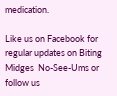medication.

Like us on Facebook for regular updates on Biting Midges  No-See-Ums or follow us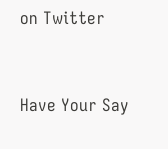on Twitter


Have Your Say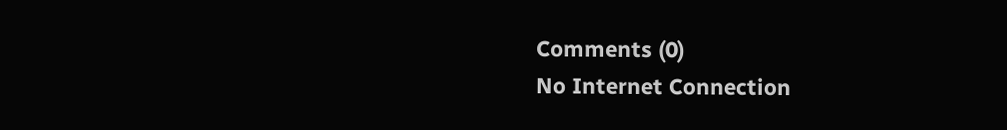Comments (0)
No Internet Connection